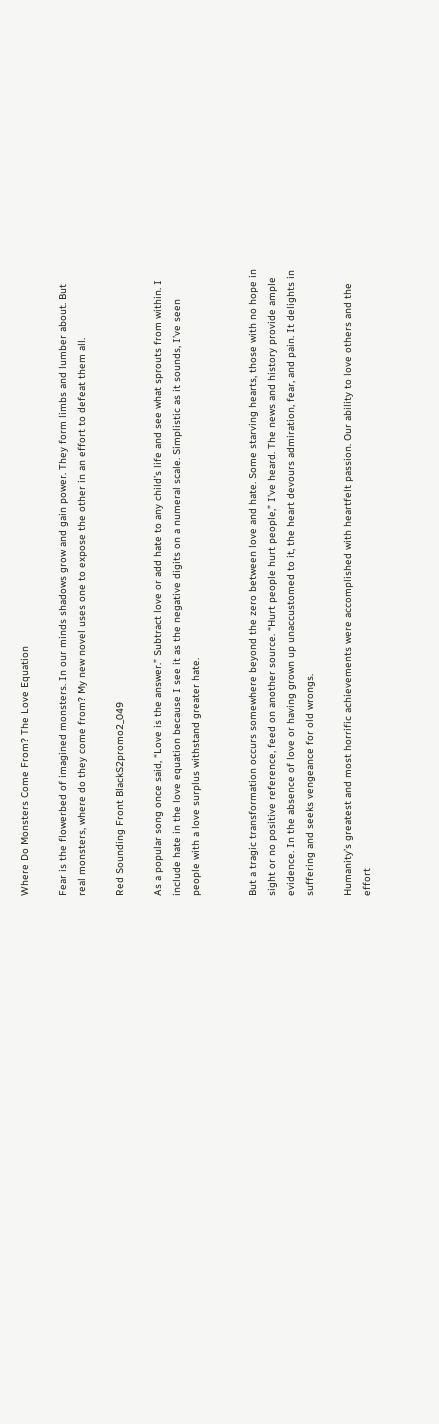Where Do Monsters Come From? The Love Equation

Fear is the flowerbed of imagined monsters. In our minds shadows grow and gain power. They form limbs and lumber about. But real monsters, where do they come from? My new novel uses one to expose the other in an effort to defeat them all.

Red Sounding Front BlackS2promo2_049

As a popular song once said, “Love is the answer.” Subtract love or add hate to any child’s life and see what sprouts from within. I include hate in the love equation because I see it as the negative digits on a numeral scale. Simplistic as it sounds, I’ve seen people with a love surplus withstand greater hate.


But a tragic transformation occurs somewhere beyond the zero between love and hate. Some starving hearts, those with no hope in sight or no positive reference, feed on another source. “Hurt people hurt people,” I’ve heard. The news and history provide ample evidence. In the absence of love or having grown up unaccustomed to it, the heart devours admiration, fear, and pain. It delights in suffering and seeks vengeance for old wrongs.

Humanity’s greatest and most horrific achievements were accomplished with heartfelt passion. Our ability to love others and the effort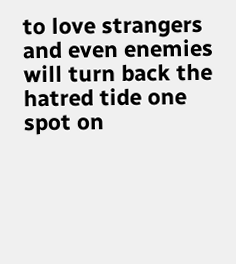to love strangers and even enemies will turn back the hatred tide one spot on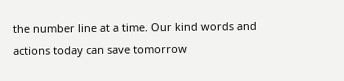the number line at a time. Our kind words and actions today can save tomorrow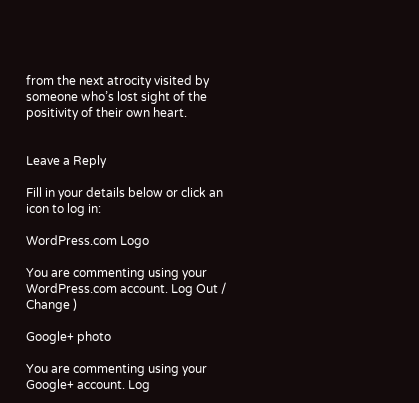from the next atrocity visited by someone who’s lost sight of the positivity of their own heart.


Leave a Reply

Fill in your details below or click an icon to log in:

WordPress.com Logo

You are commenting using your WordPress.com account. Log Out /  Change )

Google+ photo

You are commenting using your Google+ account. Log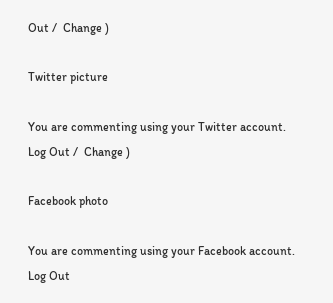Out /  Change )

Twitter picture

You are commenting using your Twitter account. Log Out /  Change )

Facebook photo

You are commenting using your Facebook account. Log Out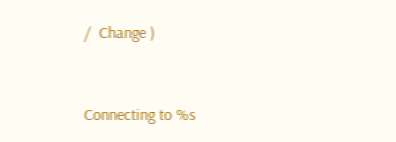/  Change )


Connecting to %s